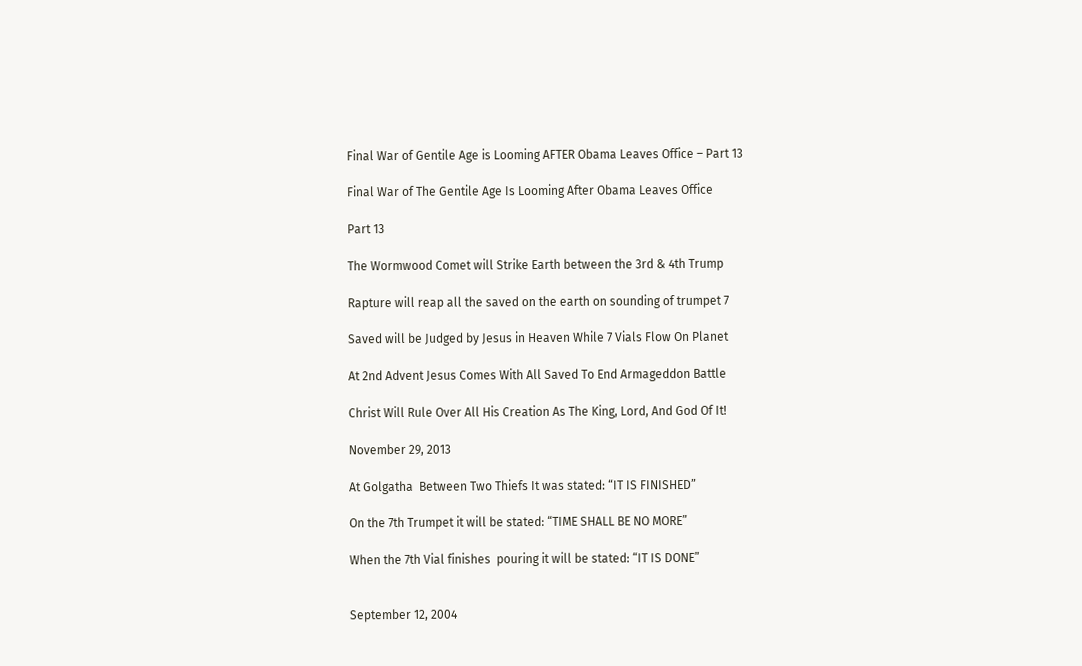Final War of Gentile Age is Looming AFTER Obama Leaves Office – Part 13

Final War of The Gentile Age Is Looming After Obama Leaves Office

Part 13

The Wormwood Comet will Strike Earth between the 3rd & 4th Trump

Rapture will reap all the saved on the earth on sounding of trumpet 7

Saved will be Judged by Jesus in Heaven While 7 Vials Flow On Planet

At 2nd Advent Jesus Comes With All Saved To End Armageddon Battle

Christ Will Rule Over All His Creation As The King, Lord, And God Of It!

November 29, 2013

At Golgatha  Between Two Thiefs It was stated: “IT IS FINISHED”

On the 7th Trumpet it will be stated: “TIME SHALL BE NO MORE”

When the 7th Vial finishes  pouring it will be stated: “IT IS DONE”


September 12, 2004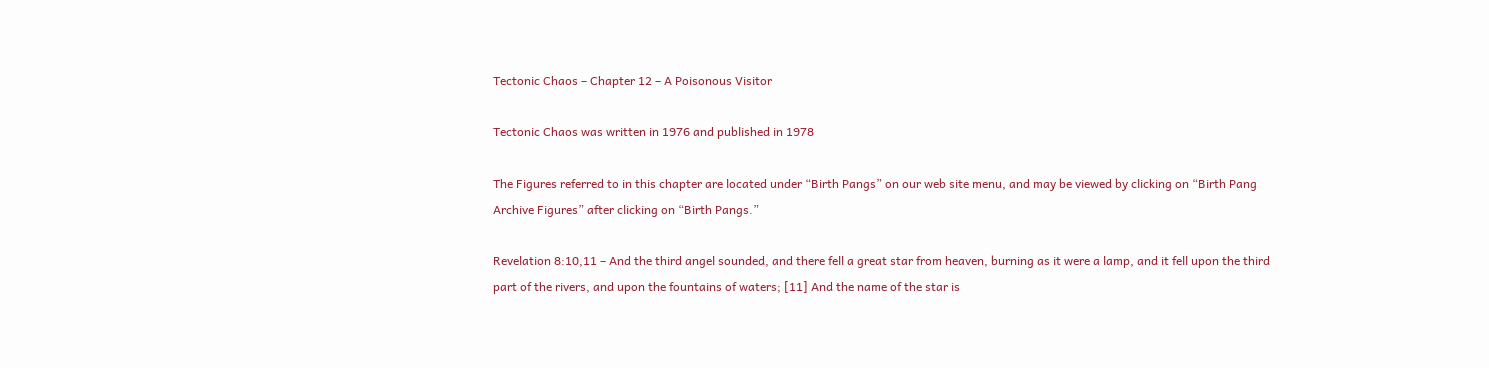Tectonic Chaos – Chapter 12 – A Poisonous Visitor

Tectonic Chaos was written in 1976 and published in 1978

The Figures referred to in this chapter are located under “Birth Pangs” on our web site menu, and may be viewed by clicking on “Birth Pang Archive Figures” after clicking on “Birth Pangs.”

Revelation 8:10,11 – And the third angel sounded, and there fell a great star from heaven, burning as it were a lamp, and it fell upon the third part of the rivers, and upon the fountains of waters; [11] And the name of the star is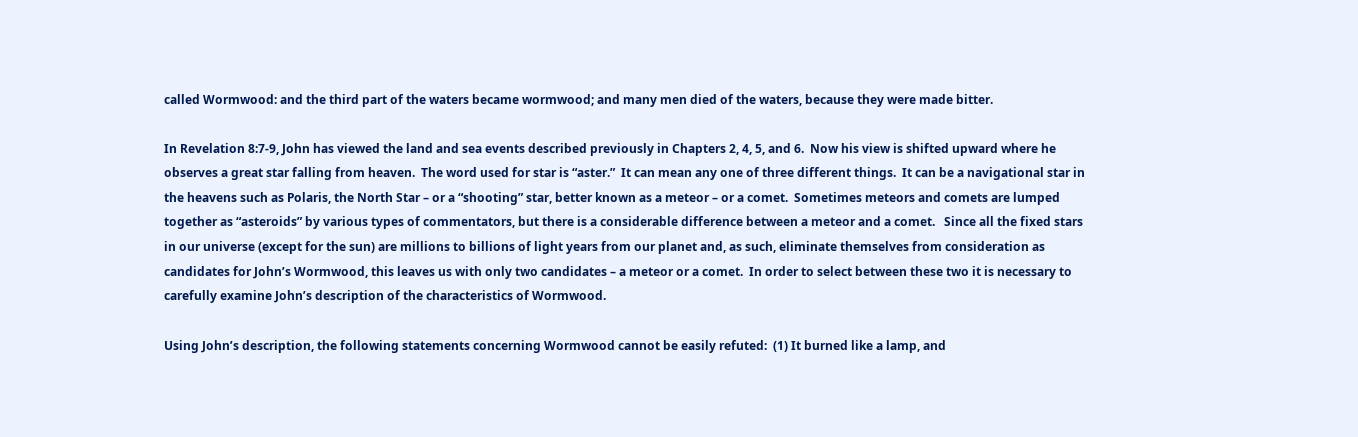called Wormwood: and the third part of the waters became wormwood; and many men died of the waters, because they were made bitter.

In Revelation 8:7-9, John has viewed the land and sea events described previously in Chapters 2, 4, 5, and 6.  Now his view is shifted upward where he observes a great star falling from heaven.  The word used for star is “aster.”  It can mean any one of three different things.  It can be a navigational star in the heavens such as Polaris, the North Star – or a “shooting” star, better known as a meteor – or a comet.  Sometimes meteors and comets are lumped together as “asteroids” by various types of commentators, but there is a considerable difference between a meteor and a comet.   Since all the fixed stars in our universe (except for the sun) are millions to billions of light years from our planet and, as such, eliminate themselves from consideration as candidates for John’s Wormwood, this leaves us with only two candidates – a meteor or a comet.  In order to select between these two it is necessary to carefully examine John’s description of the characteristics of Wormwood.

Using John’s description, the following statements concerning Wormwood cannot be easily refuted:  (1) It burned like a lamp, and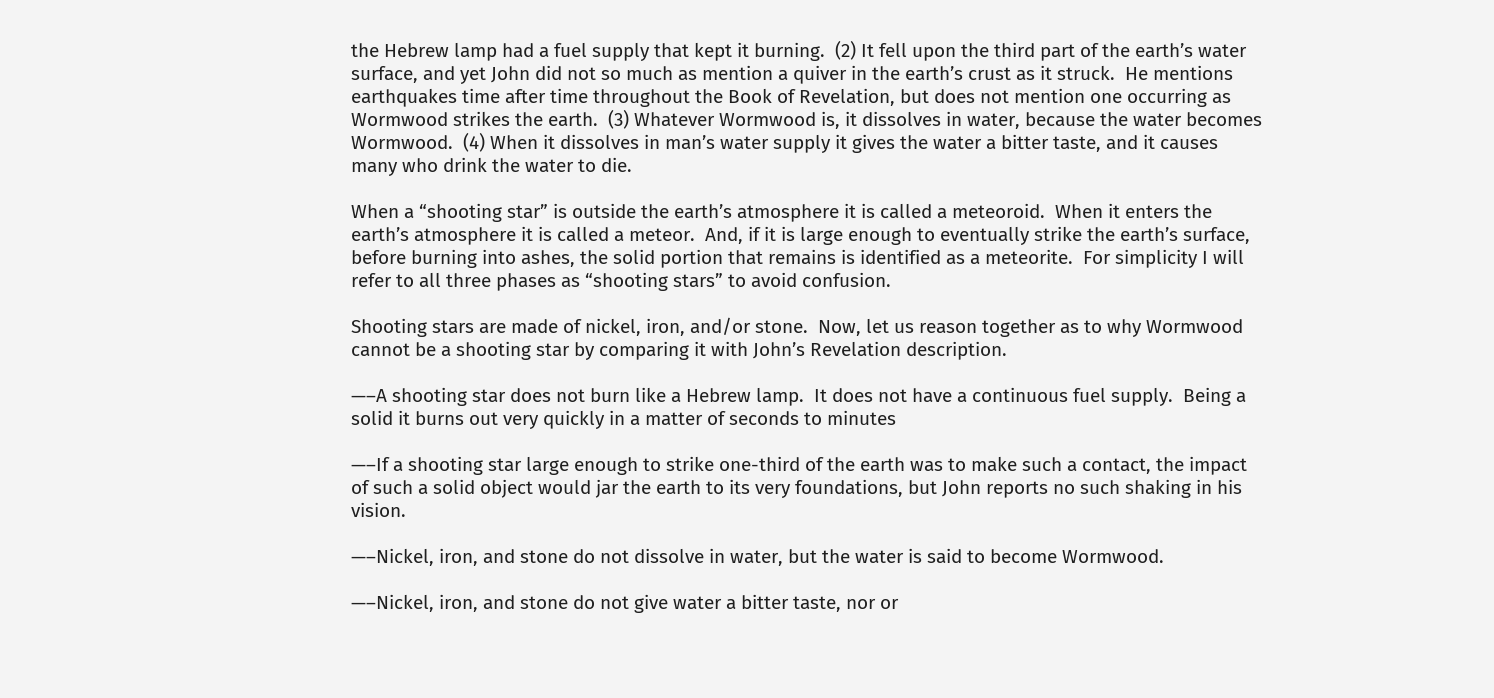the Hebrew lamp had a fuel supply that kept it burning.  (2) It fell upon the third part of the earth’s water surface, and yet John did not so much as mention a quiver in the earth’s crust as it struck.  He mentions earthquakes time after time throughout the Book of Revelation, but does not mention one occurring as Wormwood strikes the earth.  (3) Whatever Wormwood is, it dissolves in water, because the water becomes Wormwood.  (4) When it dissolves in man’s water supply it gives the water a bitter taste, and it causes many who drink the water to die.

When a “shooting star” is outside the earth’s atmosphere it is called a meteoroid.  When it enters the earth’s atmosphere it is called a meteor.  And, if it is large enough to eventually strike the earth’s surface, before burning into ashes, the solid portion that remains is identified as a meteorite.  For simplicity I will refer to all three phases as “shooting stars” to avoid confusion.

Shooting stars are made of nickel, iron, and/or stone.  Now, let us reason together as to why Wormwood cannot be a shooting star by comparing it with John’s Revelation description.

—–A shooting star does not burn like a Hebrew lamp.  It does not have a continuous fuel supply.  Being a solid it burns out very quickly in a matter of seconds to minutes

—–If a shooting star large enough to strike one-third of the earth was to make such a contact, the impact of such a solid object would jar the earth to its very foundations, but John reports no such shaking in his vision.

—–Nickel, iron, and stone do not dissolve in water, but the water is said to become Wormwood.

—–Nickel, iron, and stone do not give water a bitter taste, nor or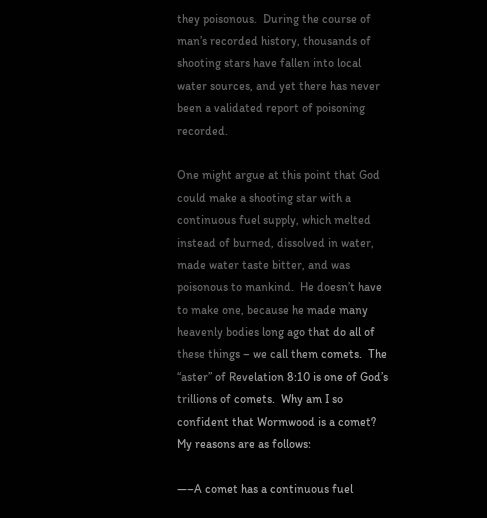they poisonous.  During the course of man’s recorded history, thousands of shooting stars have fallen into local water sources, and yet there has never been a validated report of poisoning recorded.

One might argue at this point that God could make a shooting star with a continuous fuel supply, which melted instead of burned, dissolved in water, made water taste bitter, and was poisonous to mankind.  He doesn’t have to make one, because he made many heavenly bodies long ago that do all of these things – we call them comets.  The “aster” of Revelation 8:10 is one of God’s trillions of comets.  Why am I so confident that Wormwood is a comet?  My reasons are as follows:

—–A comet has a continuous fuel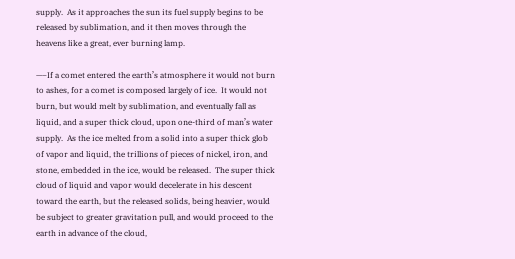supply.  As it approaches the sun its fuel supply begins to be released by sublimation, and it then moves through the heavens like a great, ever burning lamp.

—–If a comet entered the earth’s atmosphere it would not burn to ashes, for a comet is composed largely of ice.  It would not burn, but would melt by sublimation, and eventually fall as liquid, and a super thick cloud, upon one-third of man’s water supply.  As the ice melted from a solid into a super thick glob of vapor and liquid, the trillions of pieces of nickel, iron, and stone, embedded in the ice, would be released.  The super thick cloud of liquid and vapor would decelerate in his descent toward the earth, but the released solids, being heavier, would be subject to greater gravitation pull, and would proceed to the earth in advance of the cloud,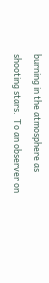burning in the atmosphere as shooting stars.  To an observer on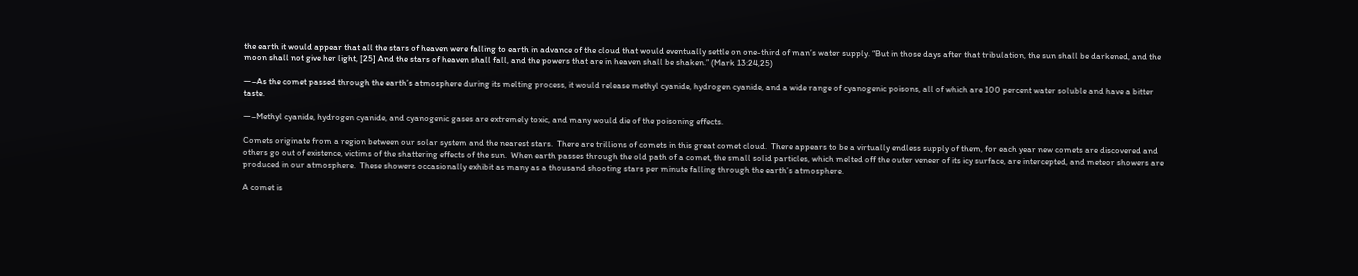the earth it would appear that all the stars of heaven were falling to earth in advance of the cloud that would eventually settle on one-third of man’s water supply. “But in those days after that tribulation, the sun shall be darkened, and the moon shall not give her light, [25] And the stars of heaven shall fall, and the powers that are in heaven shall be shaken.” (Mark 13:24,25)

—–As the comet passed through the earth’s atmosphere during its melting process, it would release methyl cyanide, hydrogen cyanide, and a wide range of cyanogenic poisons, all of which are 100 percent water soluble and have a bitter taste.

—–Methyl cyanide, hydrogen cyanide, and cyanogenic gases are extremely toxic, and many would die of the poisoning effects.

Comets originate from a region between our solar system and the nearest stars.  There are trillions of comets in this great comet cloud.  There appears to be a virtually endless supply of them, for each year new comets are discovered and others go out of existence, victims of the shattering effects of the sun.  When earth passes through the old path of a comet, the small solid particles, which melted off the outer veneer of its icy surface, are intercepted, and meteor showers are produced in our atmosphere.  These showers occasionally exhibit as many as a thousand shooting stars per minute falling through the earth’s atmosphere.

A comet is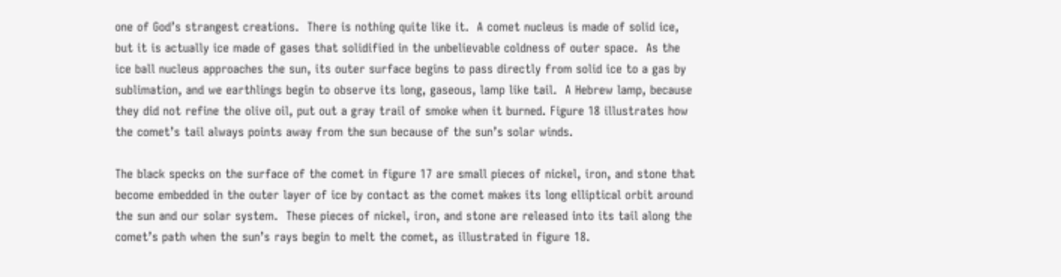one of God’s strangest creations.  There is nothing quite like it.  A comet nucleus is made of solid ice, but it is actually ice made of gases that solidified in the unbelievable coldness of outer space.  As the ice ball nucleus approaches the sun, its outer surface begins to pass directly from solid ice to a gas by sublimation, and we earthlings begin to observe its long, gaseous, lamp like tail.  A Hebrew lamp, because they did not refine the olive oil, put out a gray trail of smoke when it burned. Figure 18 illustrates how the comet’s tail always points away from the sun because of the sun’s solar winds.

The black specks on the surface of the comet in figure 17 are small pieces of nickel, iron, and stone that become embedded in the outer layer of ice by contact as the comet makes its long elliptical orbit around the sun and our solar system.  These pieces of nickel, iron, and stone are released into its tail along the comet’s path when the sun’s rays begin to melt the comet, as illustrated in figure 18.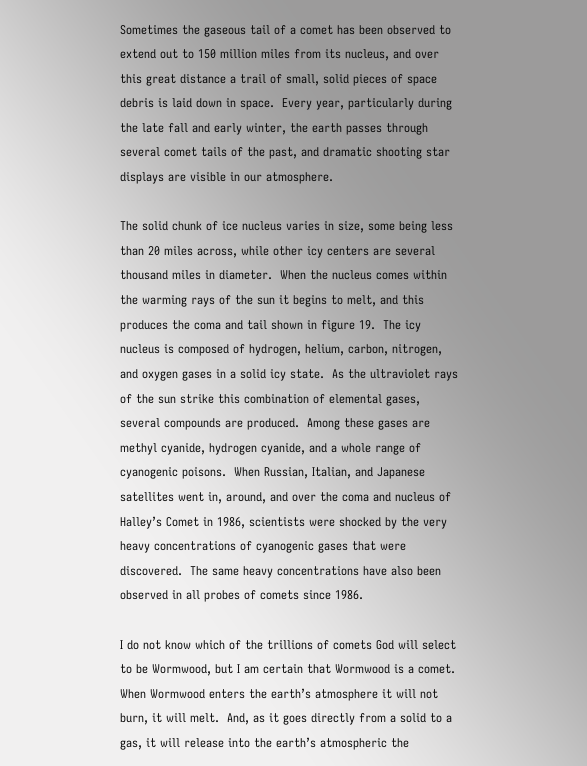Sometimes the gaseous tail of a comet has been observed to extend out to 150 million miles from its nucleus, and over this great distance a trail of small, solid pieces of space debris is laid down in space.  Every year, particularly during the late fall and early winter, the earth passes through several comet tails of the past, and dramatic shooting star displays are visible in our atmosphere.

The solid chunk of ice nucleus varies in size, some being less than 20 miles across, while other icy centers are several thousand miles in diameter.  When the nucleus comes within the warming rays of the sun it begins to melt, and this produces the coma and tail shown in figure 19.  The icy nucleus is composed of hydrogen, helium, carbon, nitrogen, and oxygen gases in a solid icy state.  As the ultraviolet rays of the sun strike this combination of elemental gases, several compounds are produced.  Among these gases are methyl cyanide, hydrogen cyanide, and a whole range of cyanogenic poisons.  When Russian, Italian, and Japanese satellites went in, around, and over the coma and nucleus of Halley’s Comet in 1986, scientists were shocked by the very heavy concentrations of cyanogenic gases that were discovered.  The same heavy concentrations have also been observed in all probes of comets since 1986.

I do not know which of the trillions of comets God will select to be Wormwood, but I am certain that Wormwood is a comet.  When Wormwood enters the earth’s atmosphere it will not burn, it will melt.  And, as it goes directly from a solid to a gas, it will release into the earth’s atmospheric the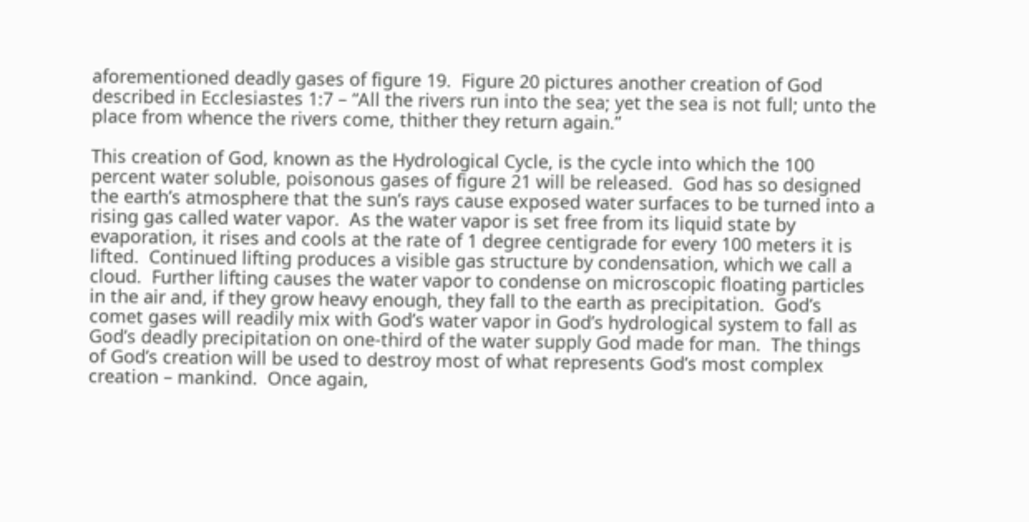aforementioned deadly gases of figure 19.  Figure 20 pictures another creation of God described in Ecclesiastes 1:7 – “All the rivers run into the sea; yet the sea is not full; unto the place from whence the rivers come, thither they return again.”

This creation of God, known as the Hydrological Cycle, is the cycle into which the 100 percent water soluble, poisonous gases of figure 21 will be released.  God has so designed the earth’s atmosphere that the sun’s rays cause exposed water surfaces to be turned into a rising gas called water vapor.  As the water vapor is set free from its liquid state by evaporation, it rises and cools at the rate of 1 degree centigrade for every 100 meters it is lifted.  Continued lifting produces a visible gas structure by condensation, which we call a cloud.  Further lifting causes the water vapor to condense on microscopic floating particles in the air and, if they grow heavy enough, they fall to the earth as precipitation.  God’s comet gases will readily mix with God’s water vapor in God’s hydrological system to fall as God’s deadly precipitation on one-third of the water supply God made for man.  The things of God’s creation will be used to destroy most of what represents God’s most complex creation – mankind.  Once again,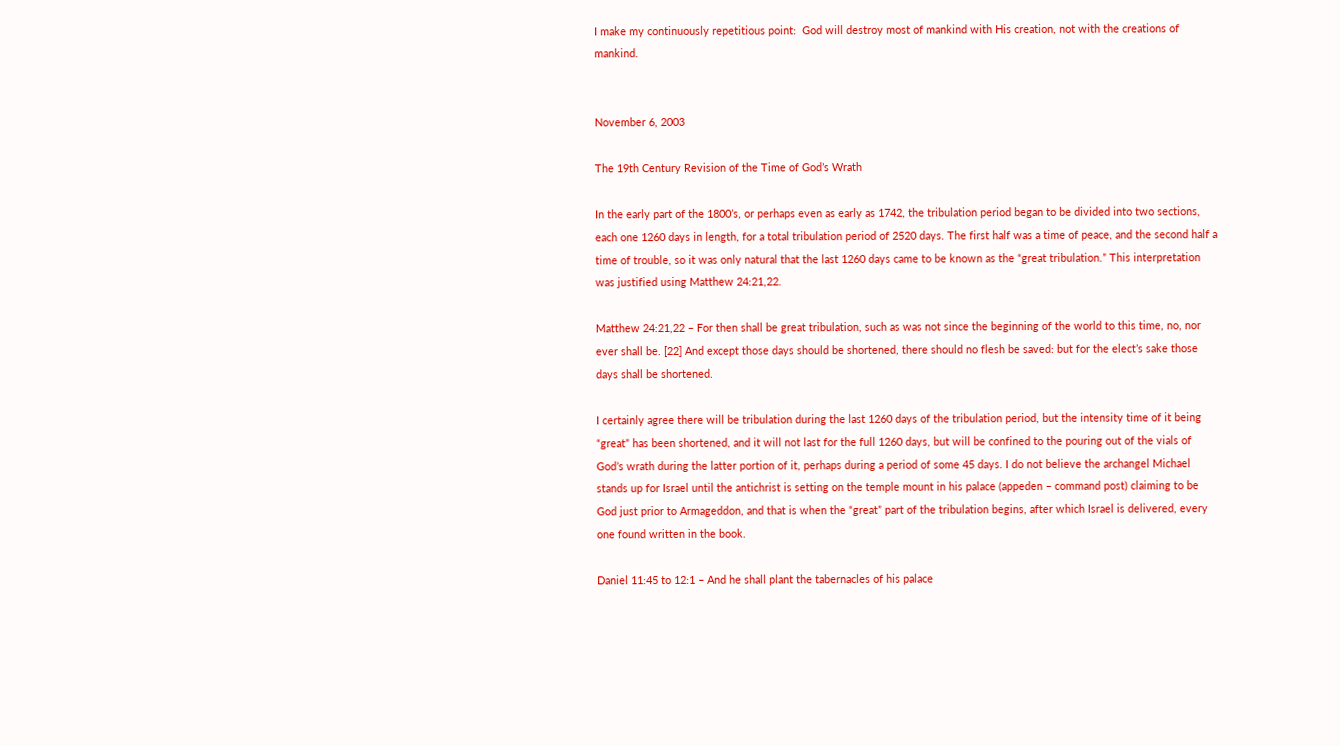I make my continuously repetitious point:  God will destroy most of mankind with His creation, not with the creations of mankind.


November 6, 2003

The 19th Century Revision of the Time of God’s Wrath

In the early part of the 1800’s, or perhaps even as early as 1742, the tribulation period began to be divided into two sections, each one 1260 days in length, for a total tribulation period of 2520 days. The first half was a time of peace, and the second half a time of trouble, so it was only natural that the last 1260 days came to be known as the “great tribulation.” This interpretation was justified using Matthew 24:21,22.

Matthew 24:21,22 – For then shall be great tribulation, such as was not since the beginning of the world to this time, no, nor ever shall be. [22] And except those days should be shortened, there should no flesh be saved: but for the elect’s sake those days shall be shortened.

I certainly agree there will be tribulation during the last 1260 days of the tribulation period, but the intensity time of it being “great” has been shortened, and it will not last for the full 1260 days, but will be confined to the pouring out of the vials of God’s wrath during the latter portion of it, perhaps during a period of some 45 days. I do not believe the archangel Michael stands up for Israel until the antichrist is setting on the temple mount in his palace (appeden – command post) claiming to be God just prior to Armageddon, and that is when the “great” part of the tribulation begins, after which Israel is delivered, every one found written in the book.

Daniel 11:45 to 12:1 – And he shall plant the tabernacles of his palace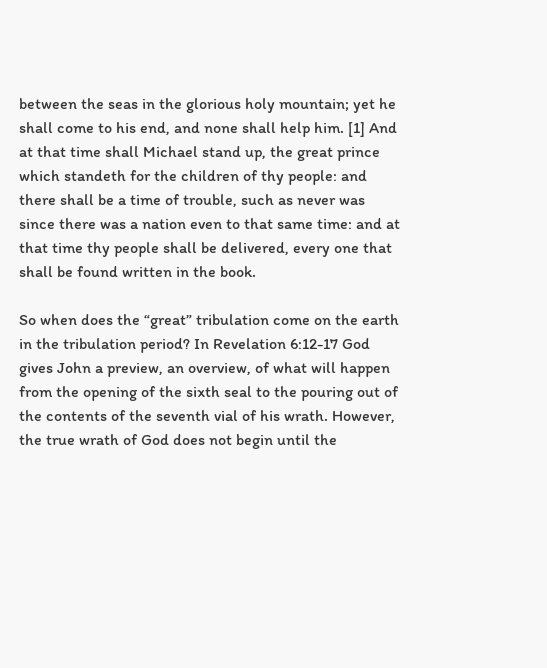between the seas in the glorious holy mountain; yet he shall come to his end, and none shall help him. [1] And at that time shall Michael stand up, the great prince which standeth for the children of thy people: and there shall be a time of trouble, such as never was since there was a nation even to that same time: and at that time thy people shall be delivered, every one that shall be found written in the book.

So when does the “great” tribulation come on the earth in the tribulation period? In Revelation 6:12-17 God gives John a preview, an overview, of what will happen from the opening of the sixth seal to the pouring out of the contents of the seventh vial of his wrath. However, the true wrath of God does not begin until the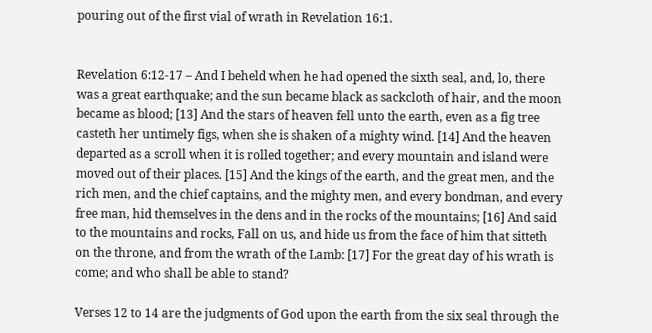pouring out of the first vial of wrath in Revelation 16:1.


Revelation 6:12-17 – And I beheld when he had opened the sixth seal, and, lo, there was a great earthquake; and the sun became black as sackcloth of hair, and the moon became as blood; [13] And the stars of heaven fell unto the earth, even as a fig tree casteth her untimely figs, when she is shaken of a mighty wind. [14] And the heaven departed as a scroll when it is rolled together; and every mountain and island were moved out of their places. [15] And the kings of the earth, and the great men, and the rich men, and the chief captains, and the mighty men, and every bondman, and every free man, hid themselves in the dens and in the rocks of the mountains; [16] And said to the mountains and rocks, Fall on us, and hide us from the face of him that sitteth on the throne, and from the wrath of the Lamb: [17] For the great day of his wrath is come; and who shall be able to stand?

Verses 12 to 14 are the judgments of God upon the earth from the six seal through the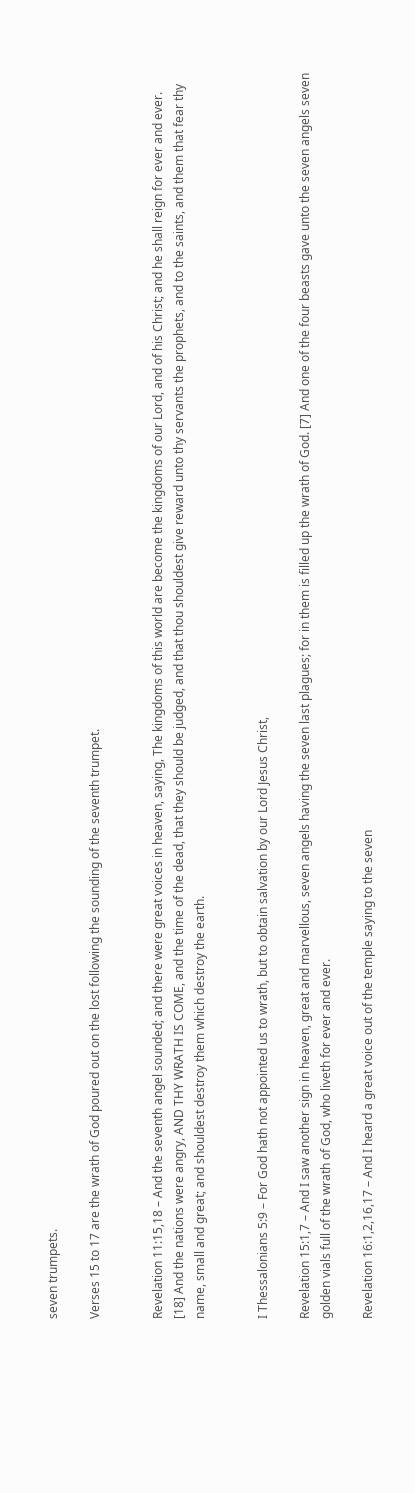seven trumpets.

Verses 15 to 17 are the wrath of God poured out on the lost following the sounding of the seventh trumpet.


Revelation 11:15,18 – And the seventh angel sounded; and there were great voices in heaven, saying, The kingdoms of this world are become the kingdoms of our Lord, and of his Christ; and he shall reign for ever and ever. [18] And the nations were angry, AND THY WRATH IS COME, and the time of the dead, that they should be judged, and that thou shouldest give reward unto thy servants the prophets, and to the saints, and them that fear thy name, small and great; and shouldest destroy them which destroy the earth.


I Thessalonians 5:9 – For God hath not appointed us to wrath, but to obtain salvation by our Lord Jesus Christ,

Revelation 15:1,7 – And I saw another sign in heaven, great and marvellous, seven angels having the seven last plagues; for in them is filled up the wrath of God. [7] And one of the four beasts gave unto the seven angels seven golden vials full of the wrath of God, who liveth for ever and ever.

Revelation 16:1,2,16,17 – And I heard a great voice out of the temple saying to the seven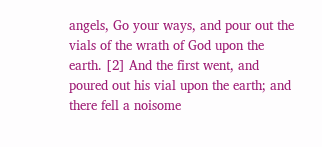angels, Go your ways, and pour out the vials of the wrath of God upon the earth. [2] And the first went, and poured out his vial upon the earth; and there fell a noisome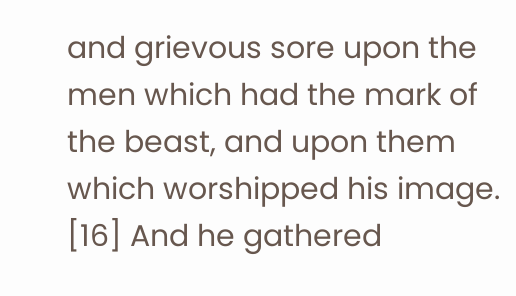and grievous sore upon the men which had the mark of the beast, and upon them which worshipped his image. [16] And he gathered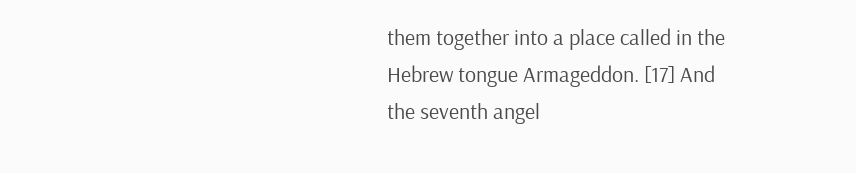them together into a place called in the Hebrew tongue Armageddon. [17] And the seventh angel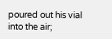poured out his vial into the air;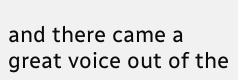and there came a great voice out of the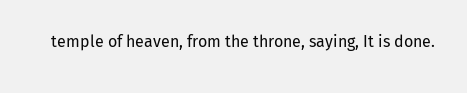temple of heaven, from the throne, saying, It is done.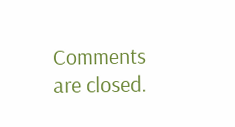Comments are closed.